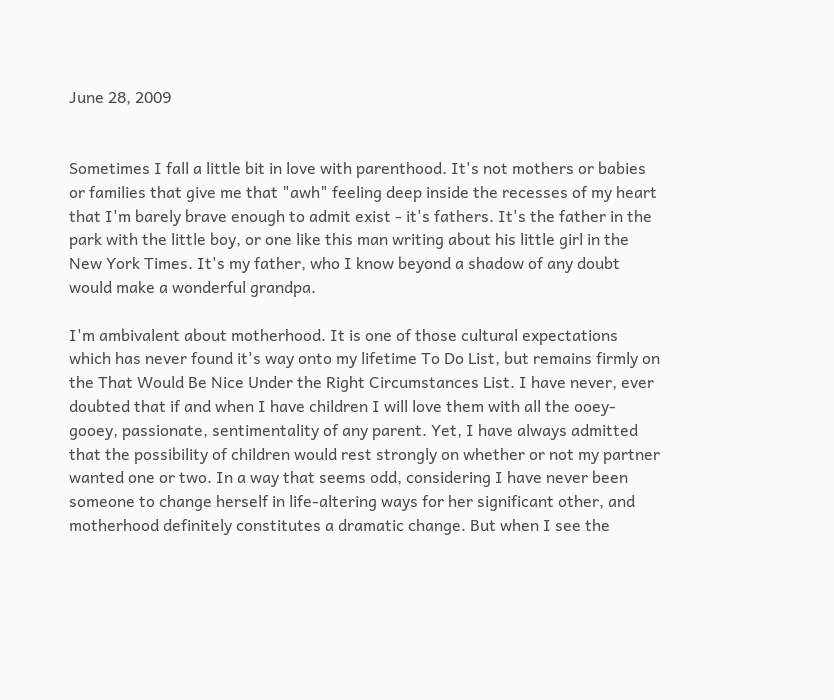June 28, 2009


Sometimes I fall a little bit in love with parenthood. It's not mothers or babies or families that give me that "awh" feeling deep inside the recesses of my heart that I'm barely brave enough to admit exist - it's fathers. It's the father in the park with the little boy, or one like this man writing about his little girl in the New York Times. It's my father, who I know beyond a shadow of any doubt would make a wonderful grandpa.

I'm ambivalent about motherhood. It is one of those cultural expectations which has never found it's way onto my lifetime To Do List, but remains firmly on the That Would Be Nice Under the Right Circumstances List. I have never, ever doubted that if and when I have children I will love them with all the ooey-gooey, passionate, sentimentality of any parent. Yet, I have always admitted that the possibility of children would rest strongly on whether or not my partner wanted one or two. In a way that seems odd, considering I have never been someone to change herself in life-altering ways for her significant other, and motherhood definitely constitutes a dramatic change. But when I see the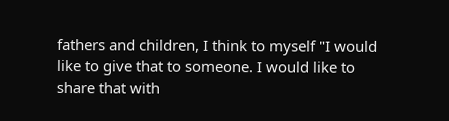fathers and children, I think to myself "I would like to give that to someone. I would like to share that with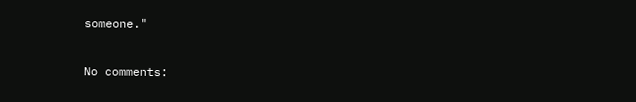someone."

No comments: